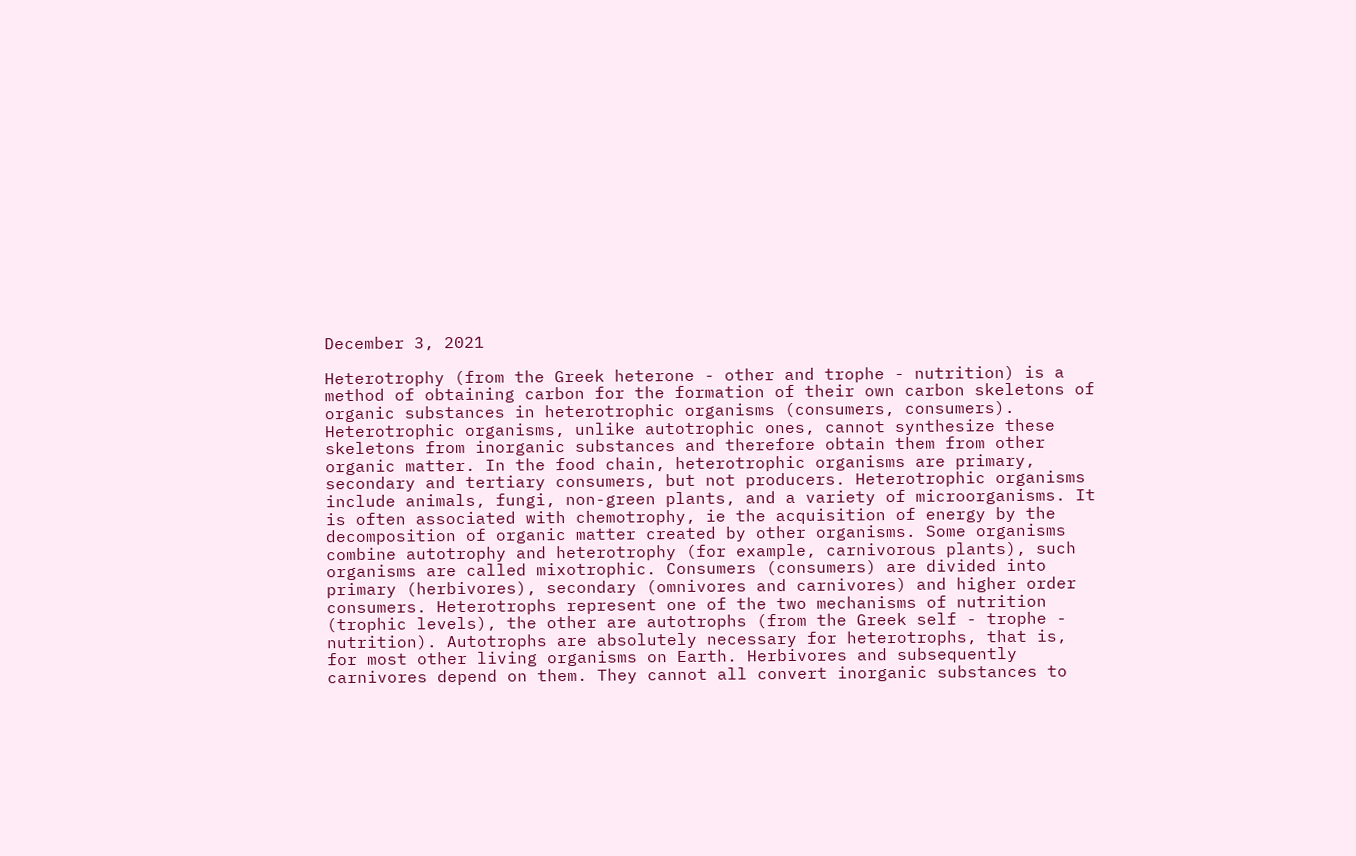December 3, 2021

Heterotrophy (from the Greek heterone - other and trophe - nutrition) is a method of obtaining carbon for the formation of their own carbon skeletons of organic substances in heterotrophic organisms (consumers, consumers). Heterotrophic organisms, unlike autotrophic ones, cannot synthesize these skeletons from inorganic substances and therefore obtain them from other organic matter. In the food chain, heterotrophic organisms are primary, secondary and tertiary consumers, but not producers. Heterotrophic organisms include animals, fungi, non-green plants, and a variety of microorganisms. It is often associated with chemotrophy, ie the acquisition of energy by the decomposition of organic matter created by other organisms. Some organisms combine autotrophy and heterotrophy (for example, carnivorous plants), such organisms are called mixotrophic. Consumers (consumers) are divided into primary (herbivores), secondary (omnivores and carnivores) and higher order consumers. Heterotrophs represent one of the two mechanisms of nutrition (trophic levels), the other are autotrophs (from the Greek self - trophe - nutrition). Autotrophs are absolutely necessary for heterotrophs, that is, for most other living organisms on Earth. Herbivores and subsequently carnivores depend on them. They cannot all convert inorganic substances to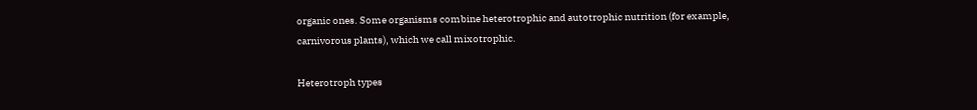organic ones. Some organisms combine heterotrophic and autotrophic nutrition (for example, carnivorous plants), which we call mixotrophic.

Heterotroph types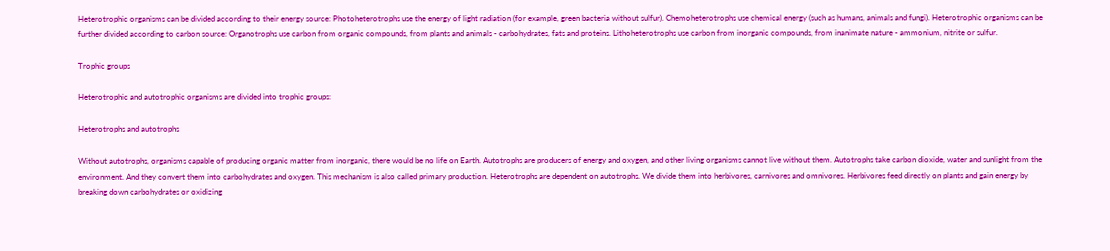Heterotrophic organisms can be divided according to their energy source: Photoheterotrophs use the energy of light radiation (for example, green bacteria without sulfur). Chemoheterotrophs use chemical energy (such as humans, animals and fungi). Heterotrophic organisms can be further divided according to carbon source: Organotrophs use carbon from organic compounds, from plants and animals - carbohydrates, fats and proteins. Lithoheterotrophs use carbon from inorganic compounds, from inanimate nature - ammonium, nitrite or sulfur.

Trophic groups

Heterotrophic and autotrophic organisms are divided into trophic groups:

Heterotrophs and autotrophs

Without autotrophs, organisms capable of producing organic matter from inorganic, there would be no life on Earth. Autotrophs are producers of energy and oxygen, and other living organisms cannot live without them. Autotrophs take carbon dioxide, water and sunlight from the environment. And they convert them into carbohydrates and oxygen. This mechanism is also called primary production. Heterotrophs are dependent on autotrophs. We divide them into herbivores, carnivores and omnivores. Herbivores feed directly on plants and gain energy by breaking down carbohydrates or oxidizing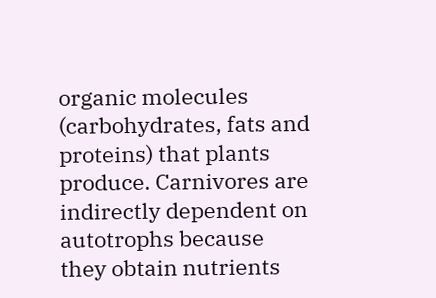organic molecules (carbohydrates, fats and proteins) that plants produce. Carnivores are indirectly dependent on autotrophs because they obtain nutrients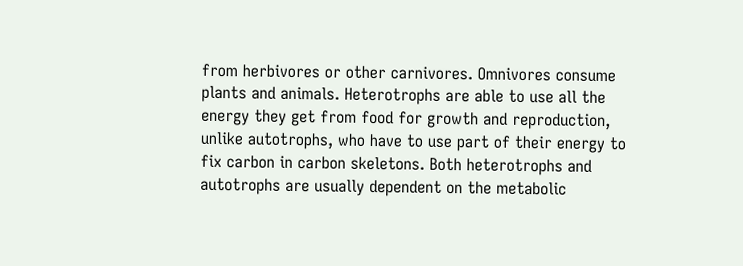from herbivores or other carnivores. Omnivores consume plants and animals. Heterotrophs are able to use all the energy they get from food for growth and reproduction, unlike autotrophs, who have to use part of their energy to fix carbon in carbon skeletons. Both heterotrophs and autotrophs are usually dependent on the metabolic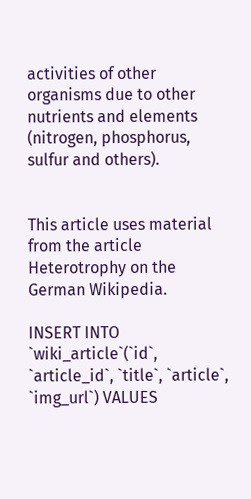activities of other organisms due to other nutrients and elements (nitrogen, phosphorus, sulfur and others).


This article uses material from the article Heterotrophy on the German Wikipedia.

INSERT INTO `wiki_article`(`id`, `article_id`, `title`, `article`, `img_url`) VALUES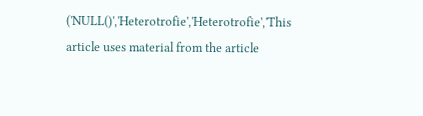('NULL()','Heterotrofie','Heterotrofie','This article uses material from the article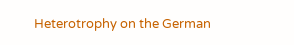Heterotrophy on the German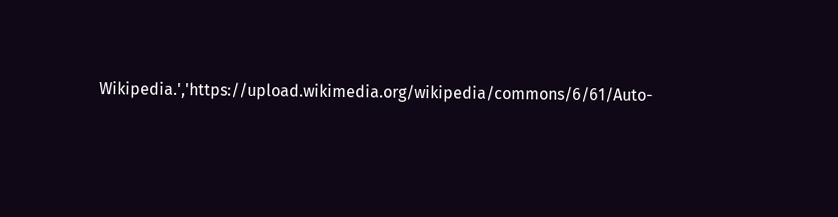Wikipedia.','https://upload.wikimedia.org/wikipedia/commons/6/61/Auto-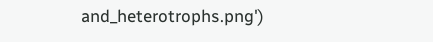and_heterotrophs.png')